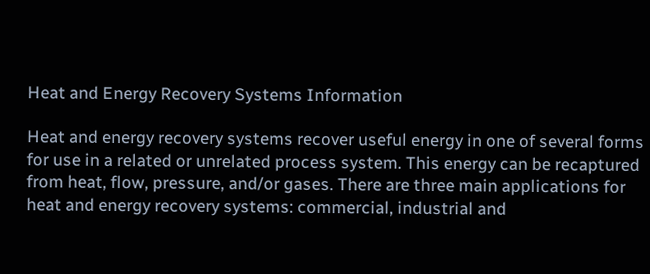Heat and Energy Recovery Systems Information

Heat and energy recovery systems recover useful energy in one of several forms for use in a related or unrelated process system. This energy can be recaptured from heat, flow, pressure, and/or gases. There are three main applications for heat and energy recovery systems: commercial, industrial and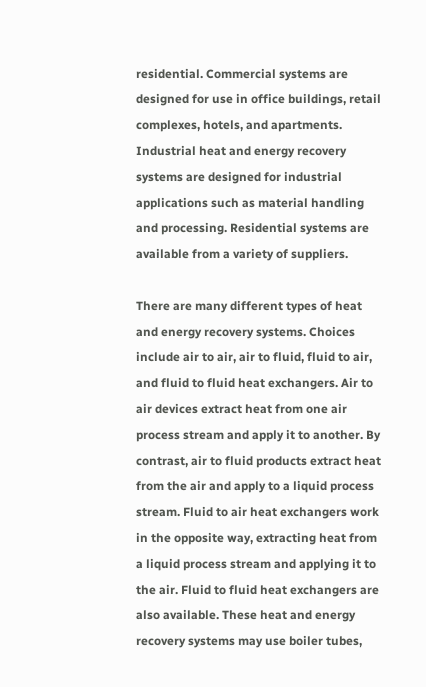residential. Commercial systems are designed for use in office buildings, retail complexes, hotels, and apartments. Industrial heat and energy recovery systems are designed for industrial applications such as material handling and processing. Residential systems are available from a variety of suppliers.

There are many different types of heat and energy recovery systems. Choices include air to air, air to fluid, fluid to air, and fluid to fluid heat exchangers. Air to air devices extract heat from one air process stream and apply it to another. By contrast, air to fluid products extract heat from the air and apply to a liquid process stream. Fluid to air heat exchangers work in the opposite way, extracting heat from a liquid process stream and applying it to the air. Fluid to fluid heat exchangers are also available. These heat and energy recovery systems may use boiler tubes,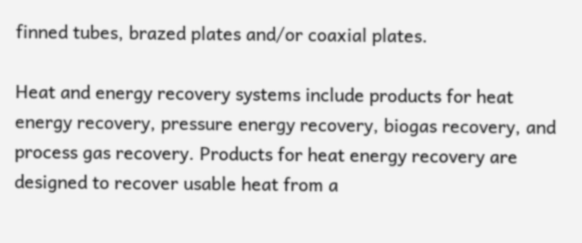finned tubes, brazed plates and/or coaxial plates.

Heat and energy recovery systems include products for heat energy recovery, pressure energy recovery, biogas recovery, and process gas recovery. Products for heat energy recovery are designed to recover usable heat from a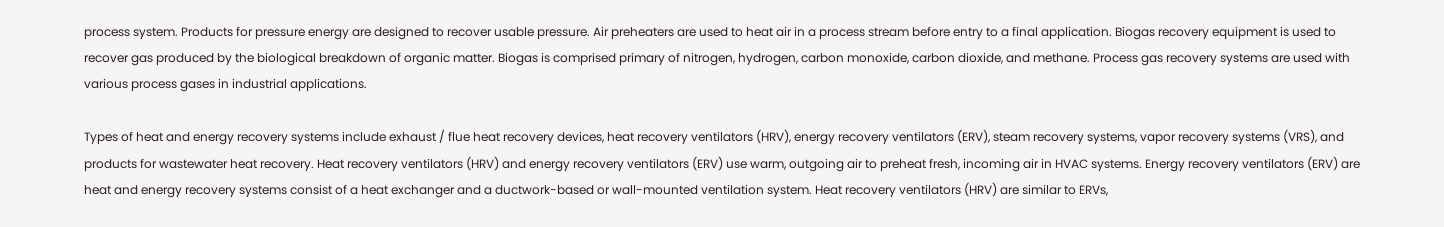process system. Products for pressure energy are designed to recover usable pressure. Air preheaters are used to heat air in a process stream before entry to a final application. Biogas recovery equipment is used to recover gas produced by the biological breakdown of organic matter. Biogas is comprised primary of nitrogen, hydrogen, carbon monoxide, carbon dioxide, and methane. Process gas recovery systems are used with various process gases in industrial applications.

Types of heat and energy recovery systems include exhaust / flue heat recovery devices, heat recovery ventilators (HRV), energy recovery ventilators (ERV), steam recovery systems, vapor recovery systems (VRS), and products for wastewater heat recovery. Heat recovery ventilators (HRV) and energy recovery ventilators (ERV) use warm, outgoing air to preheat fresh, incoming air in HVAC systems. Energy recovery ventilators (ERV) are heat and energy recovery systems consist of a heat exchanger and a ductwork-based or wall-mounted ventilation system. Heat recovery ventilators (HRV) are similar to ERVs,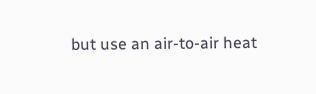but use an air-to-air heat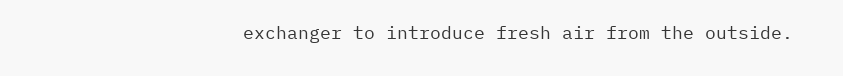exchanger to introduce fresh air from the outside.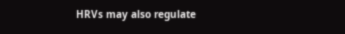HRVs may also regulate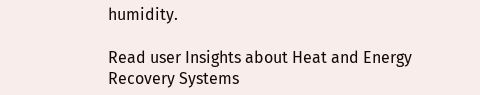humidity.

Read user Insights about Heat and Energy Recovery Systems